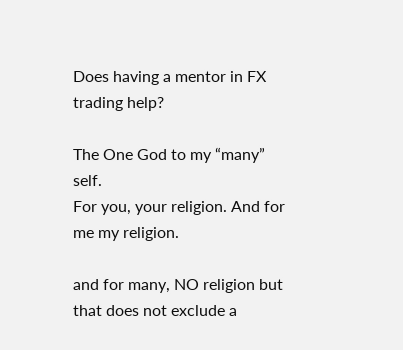Does having a mentor in FX trading help?

The One God to my “many” self.
For you, your religion. And for me my religion.

and for many, NO religion but that does not exclude a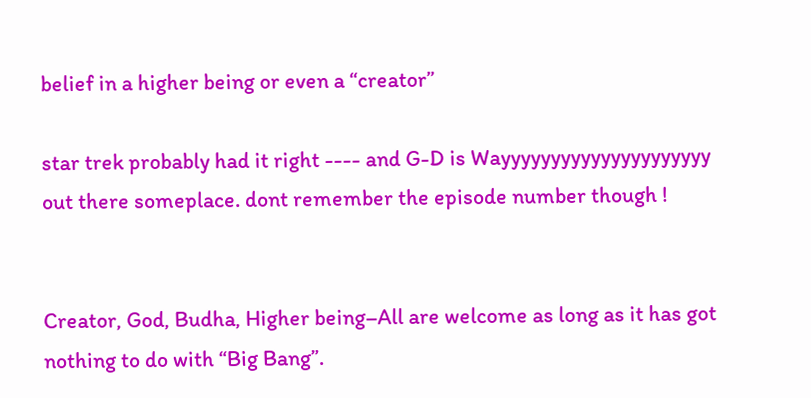belief in a higher being or even a “creator”

star trek probably had it right ---- and G-D is Wayyyyyyyyyyyyyyyyyyyyy out there someplace. dont remember the episode number though !


Creator, God, Budha, Higher being–All are welcome as long as it has got nothing to do with “Big Bang”.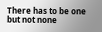There has to be one but not none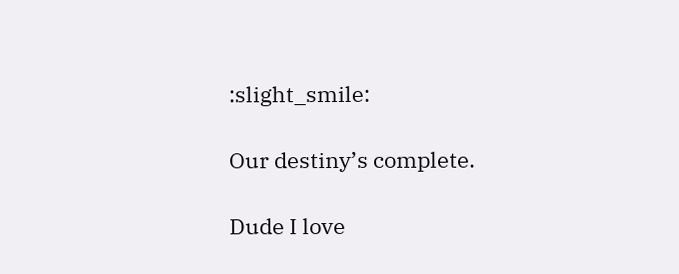:slight_smile:

Our destiny’s complete.

Dude I love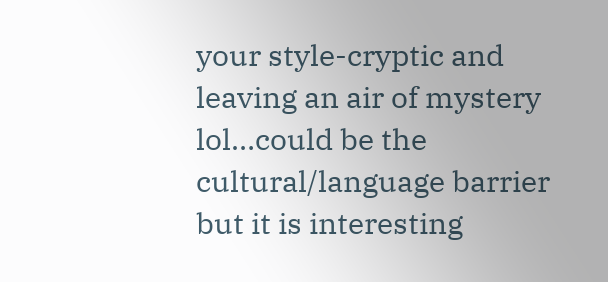your style-cryptic and leaving an air of mystery lol…could be the cultural/language barrier but it is interesting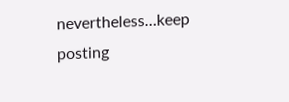nevertheless…keep posting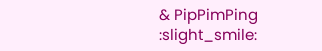& PipPimPing :slight_smile: